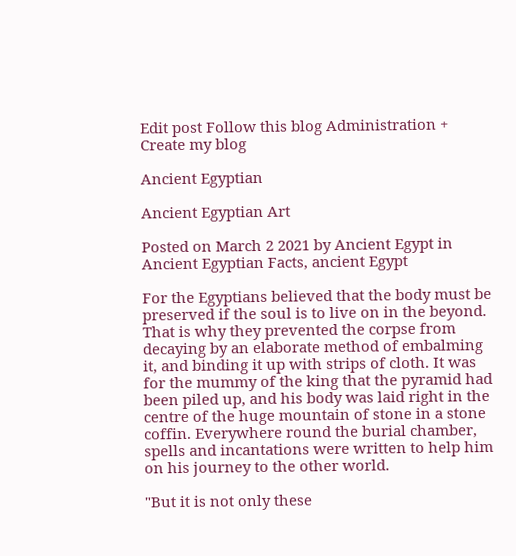Edit post Follow this blog Administration + Create my blog

Ancient Egyptian

Ancient Egyptian Art

Posted on March 2 2021 by Ancient Egypt in Ancient Egyptian Facts, ancient Egypt

For the Egyptians believed that the body must be preserved if the soul is to live on in the beyond. That is why they prevented the corpse from decaying by an elaborate method of embalming it, and binding it up with strips of cloth. It was for the mummy of the king that the pyramid had been piled up, and his body was laid right in the centre of the huge mountain of stone in a stone coffin. Everywhere round the burial chamber, spells and incantations were written to help him on his journey to the other world.

"But it is not only these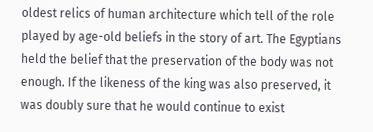oldest relics of human architecture which tell of the role played by age-old beliefs in the story of art. The Egyptians held the belief that the preservation of the body was not enough. If the likeness of the king was also preserved, it was doubly sure that he would continue to exist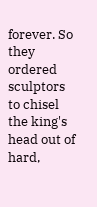forever. So they ordered sculptors to chisel the king's head out of hard,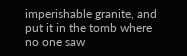imperishable granite, and put it in the tomb where no one saw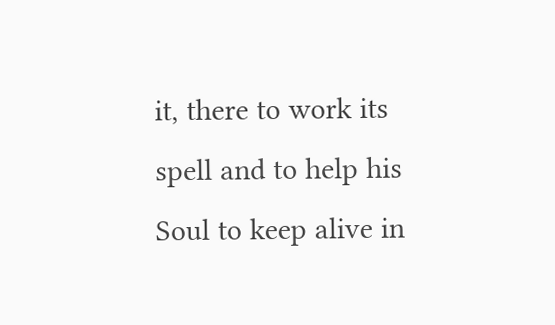it, there to work its spell and to help his Soul to keep alive in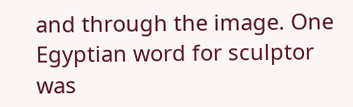and through the image. One Egyptian word for sculptor was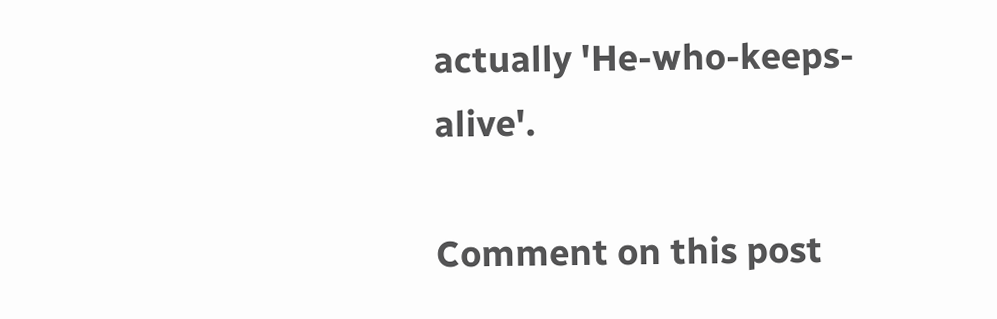actually 'He-who-keeps-alive'.

Comment on this post